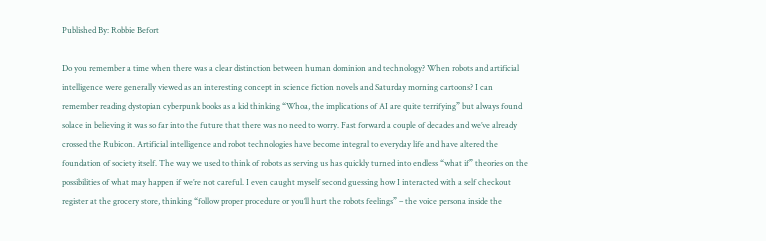Published By: Robbie Befort

Do you remember a time when there was a clear distinction between human dominion and technology? When robots and artificial intelligence were generally viewed as an interesting concept in science fiction novels and Saturday morning cartoons? I can remember reading dystopian cyberpunk books as a kid thinking “Whoa, the implications of AI are quite terrifying” but always found solace in believing it was so far into the future that there was no need to worry. Fast forward a couple of decades and we’ve already crossed the Rubicon. Artificial intelligence and robot technologies have become integral to everyday life and have altered the foundation of society itself. The way we used to think of robots as serving us has quickly turned into endless “what if” theories on the possibilities of what may happen if we’re not careful. I even caught myself second guessing how I interacted with a self checkout register at the grocery store, thinking “follow proper procedure or you’ll hurt the robots feelings” – the voice persona inside the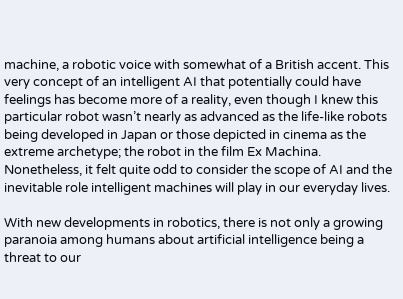machine, a robotic voice with somewhat of a British accent. This very concept of an intelligent AI that potentially could have feelings has become more of a reality, even though I knew this particular robot wasn’t nearly as advanced as the life-like robots being developed in Japan or those depicted in cinema as the extreme archetype; the robot in the film Ex Machina. Nonetheless, it felt quite odd to consider the scope of AI and the inevitable role intelligent machines will play in our everyday lives.

With new developments in robotics, there is not only a growing paranoia among humans about artificial intelligence being a threat to our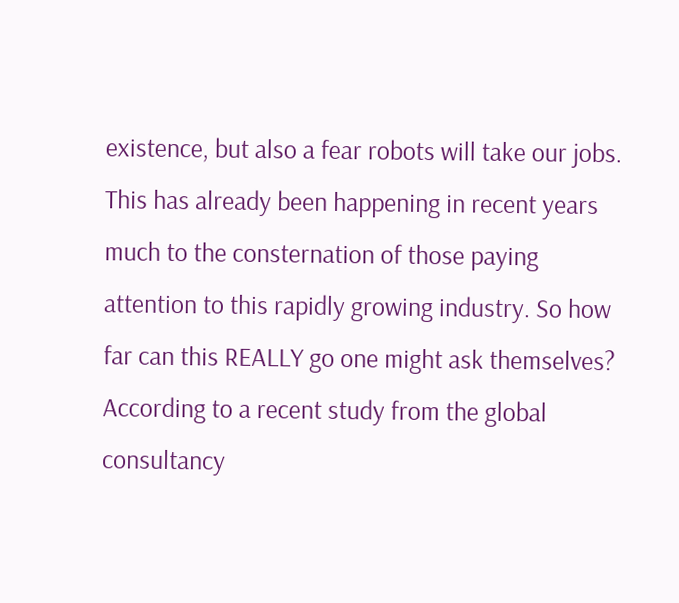existence, but also a fear robots will take our jobs. This has already been happening in recent years much to the consternation of those paying attention to this rapidly growing industry. So how far can this REALLY go one might ask themselves? According to a recent study from the global consultancy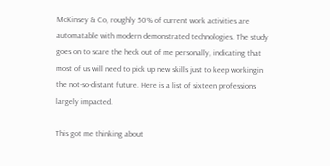McKinsey & Co, roughly 50% of current work activities are automatable with modern demonstrated technologies. The study goes on to scare the heck out of me personally, indicating that most of us will need to pick up new skills just to keep workingin the not-so-distant future. Here is a list of sixteen professions largely impacted.

This got me thinking about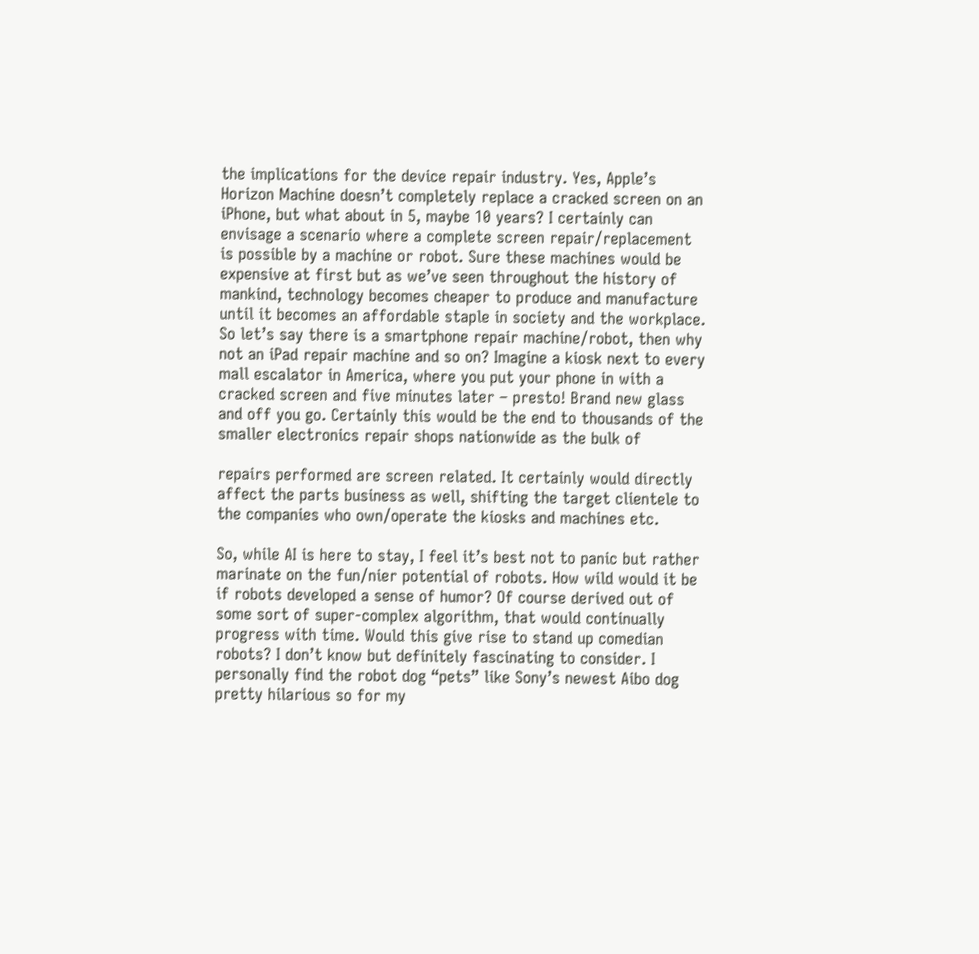the implications for the device repair industry. Yes, Apple’s Horizon Machine doesn’t completely replace a cracked screen on an iPhone, but what about in 5, maybe 10 years? I certainly can envisage a scenario where a complete screen repair/replacement is possible by a machine or robot. Sure these machines would be expensive at first but as we’ve seen throughout the history of mankind, technology becomes cheaper to produce and manufacture until it becomes an affordable staple in society and the workplace. So let’s say there is a smartphone repair machine/robot, then why not an iPad repair machine and so on? Imagine a kiosk next to every mall escalator in America, where you put your phone in with a cracked screen and five minutes later – presto! Brand new glass and off you go. Certainly this would be the end to thousands of the smaller electronics repair shops nationwide as the bulk of

repairs performed are screen related. It certainly would directly affect the parts business as well, shifting the target clientele to the companies who own/operate the kiosks and machines etc.

So, while AI is here to stay, I feel it’s best not to panic but rather marinate on the fun/nier potential of robots. How wild would it be if robots developed a sense of humor? Of course derived out of some sort of super-complex algorithm, that would continually progress with time. Would this give rise to stand up comedian robots? I don’t know but definitely fascinating to consider. I personally find the robot dog “pets” like Sony’s newest Aibo dog pretty hilarious so for my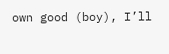own good (boy), I’ll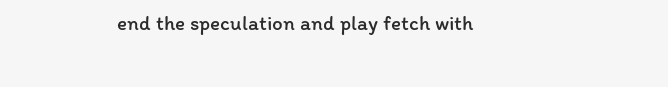end the speculation and play fetch with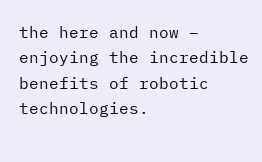the here and now – enjoying the incredible benefits of robotic technologies.